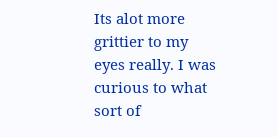Its alot more grittier to my eyes really. I was curious to what sort of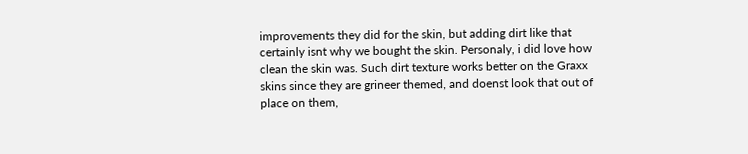improvements they did for the skin, but adding dirt like that certainly isnt why we bought the skin. Personaly, i did love how clean the skin was. Such dirt texture works better on the Graxx skins since they are grineer themed, and doenst look that out of place on them,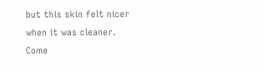but this skin felt nicer when it was cleaner. Come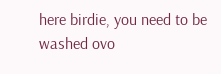here birdie, you need to be washed ovo